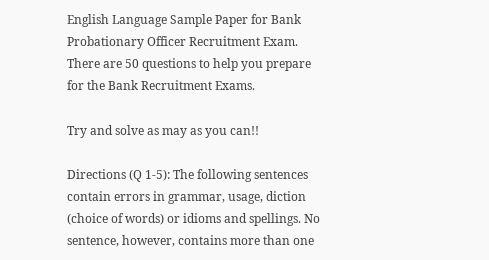English Language Sample Paper for Bank Probationary Officer Recruitment Exam. There are 50 questions to help you prepare for the Bank Recruitment Exams.

Try and solve as may as you can!!

Directions (Q 1-5): The following sentences contain errors in grammar, usage, diction (choice of words) or idioms and spellings. No sentence, however, contains more than one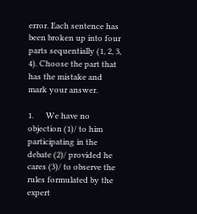error. Each sentence has been broken up into four parts sequentially (1, 2, 3, 4). Choose the part that has the mistake and mark your answer.

1.      We have no objection (1)/ to him participating in the debate (2)/ provided he cares (3)/ to observe the rules formulated by the expert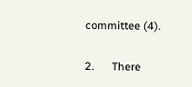committee (4).

2.      There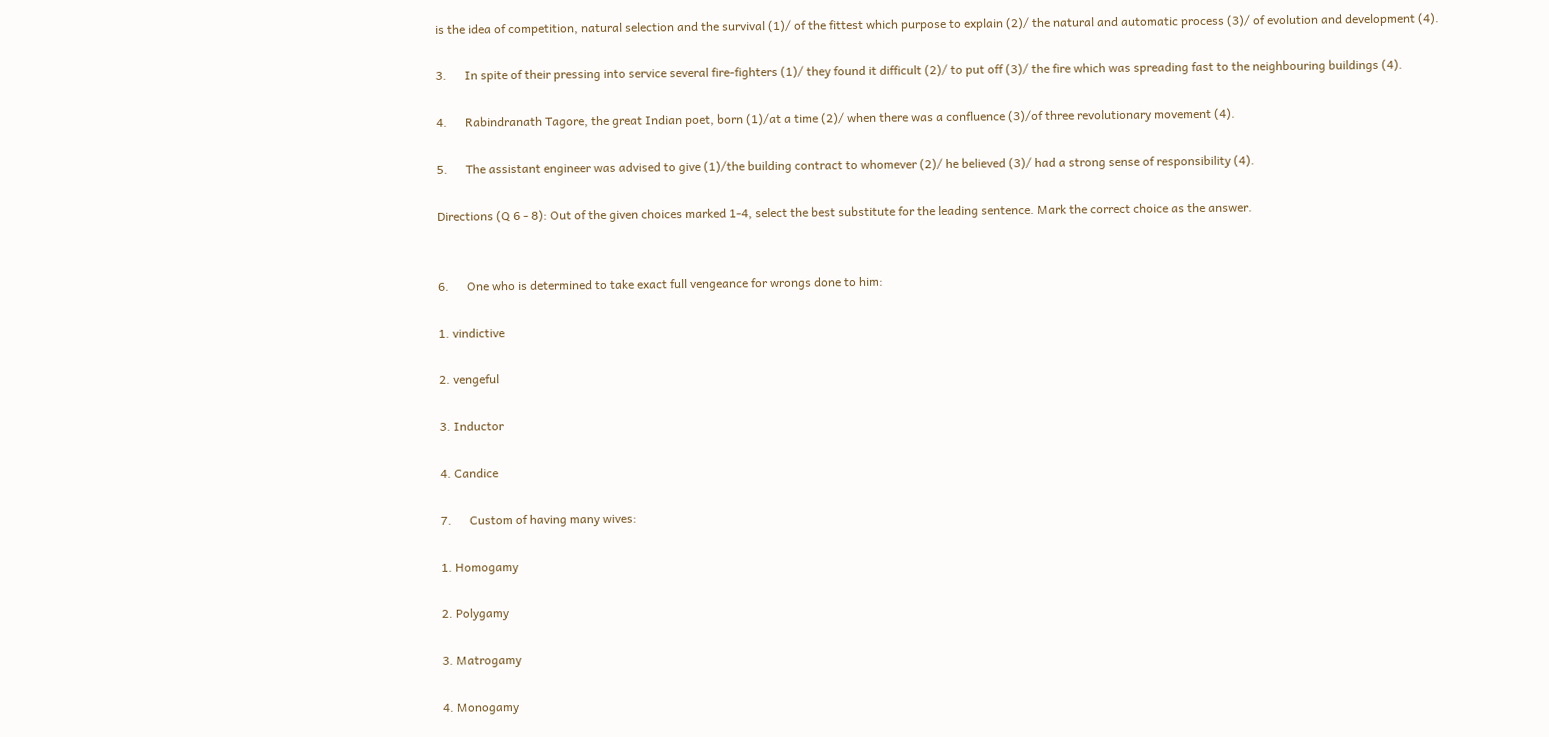is the idea of competition, natural selection and the survival (1)/ of the fittest which purpose to explain (2)/ the natural and automatic process (3)/ of evolution and development (4).

3.      In spite of their pressing into service several fire-fighters (1)/ they found it difficult (2)/ to put off (3)/ the fire which was spreading fast to the neighbouring buildings (4).

4.      Rabindranath Tagore, the great Indian poet, born (1)/at a time (2)/ when there was a confluence (3)/of three revolutionary movement (4).

5.      The assistant engineer was advised to give (1)/the building contract to whomever (2)/ he believed (3)/ had a strong sense of responsibility (4).

Directions (Q 6 - 8): Out of the given choices marked 1-4, select the best substitute for the leading sentence. Mark the correct choice as the answer.


6.      One who is determined to take exact full vengeance for wrongs done to him:

1. vindictive

2. vengeful

3. Inductor

4. Candice

7.      Custom of having many wives:

1. Homogamy

2. Polygamy

3. Matrogamy

4. Monogamy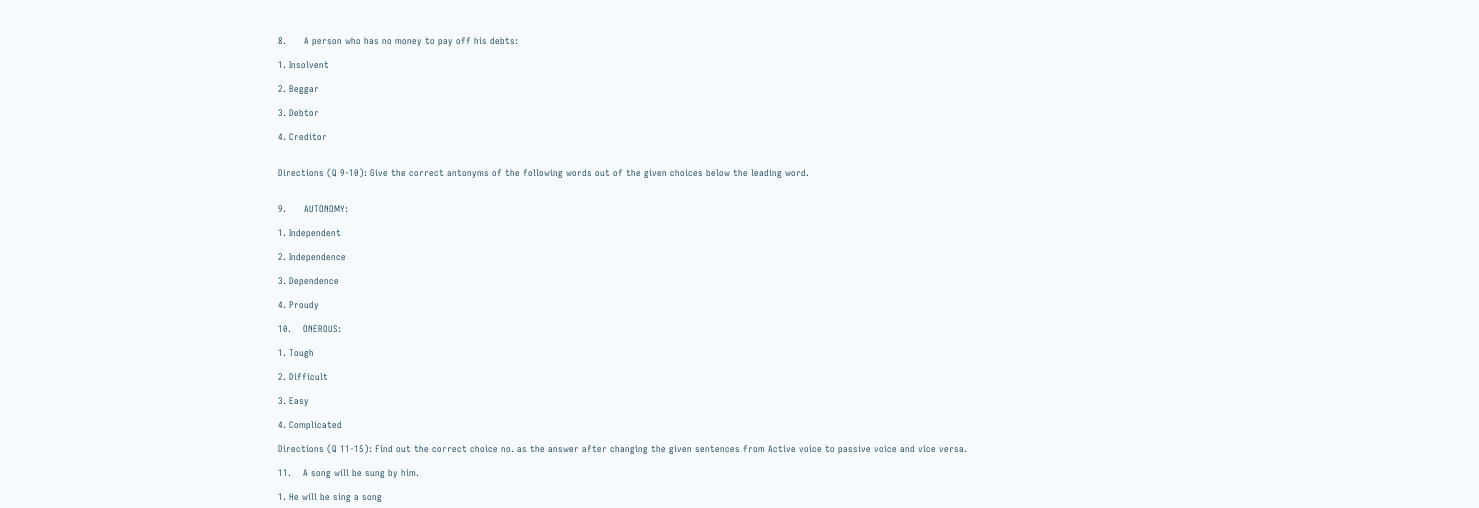8.      A person who has no money to pay off his debts:

1. Insolvent

2. Beggar

3. Debtor

4. Creditor


Directions (Q 9-10): Give the correct antonyms of the following words out of the given choices below the leading word.


9.      AUTONOMY:

1. Independent

2. Independence

3. Dependence

4. Proudy

10.    ONEROUS:

1. Tough

2. Difficult

3. Easy

4. Complicated

Directions (Q 11-15): Find out the correct choice no. as the answer after changing the given sentences from Active voice to passive voice and vice versa.

11.    A song will be sung by him.

1. He will be sing a song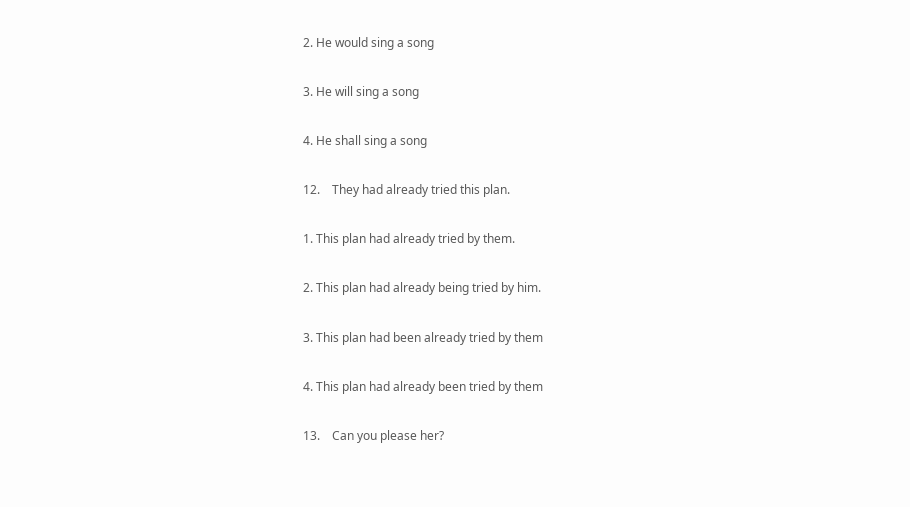2. He would sing a song

3. He will sing a song

4. He shall sing a song

12.    They had already tried this plan.

1. This plan had already tried by them.

2. This plan had already being tried by him.

3. This plan had been already tried by them

4. This plan had already been tried by them

13.    Can you please her?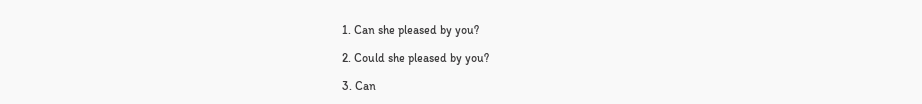1. Can she pleased by you?

2. Could she pleased by you?

3. Can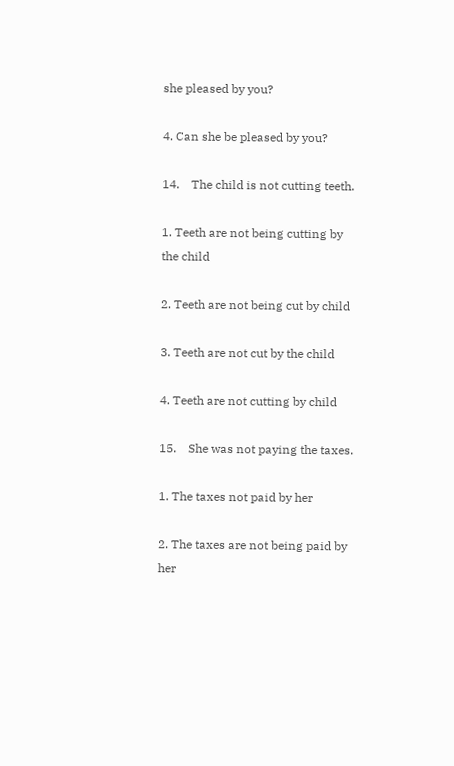she pleased by you?

4. Can she be pleased by you?

14.    The child is not cutting teeth.

1. Teeth are not being cutting by the child

2. Teeth are not being cut by child

3. Teeth are not cut by the child

4. Teeth are not cutting by child

15.    She was not paying the taxes.

1. The taxes not paid by her

2. The taxes are not being paid by her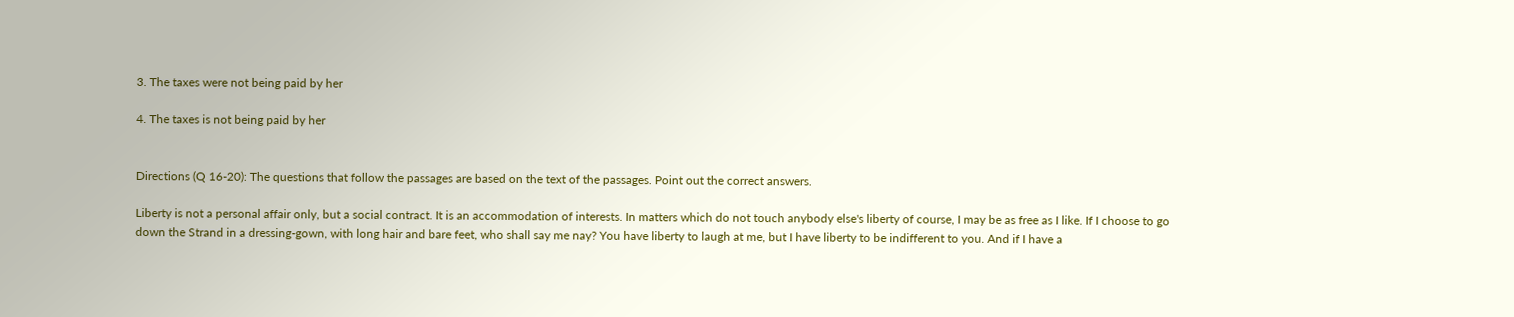3. The taxes were not being paid by her

4. The taxes is not being paid by her


Directions (Q 16-20): The questions that follow the passages are based on the text of the passages. Point out the correct answers.

Liberty is not a personal affair only, but a social contract. It is an accommodation of interests. In matters which do not touch anybody else's liberty of course, I may be as free as I like. If I choose to go down the Strand in a dressing-gown, with long hair and bare feet, who shall say me nay? You have liberty to laugh at me, but I have liberty to be indifferent to you. And if I have a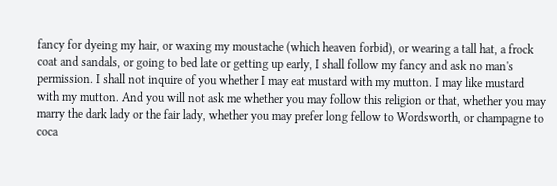fancy for dyeing my hair, or waxing my moustache (which heaven forbid), or wearing a tall hat, a frock coat and sandals, or going to bed late or getting up early, I shall follow my fancy and ask no man's permission. I shall not inquire of you whether I may eat mustard with my mutton. I may like mustard with my mutton. And you will not ask me whether you may follow this religion or that, whether you may marry the dark lady or the fair lady, whether you may prefer long fellow to Wordsworth, or champagne to coca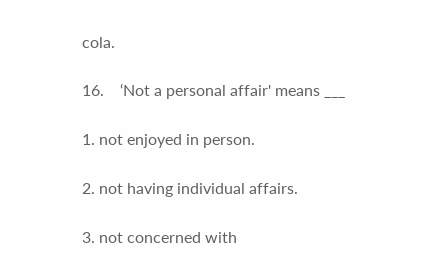cola.

16.    ‘Not a personal affair' means ___

1. not enjoyed in person.

2. not having individual affairs.

3. not concerned with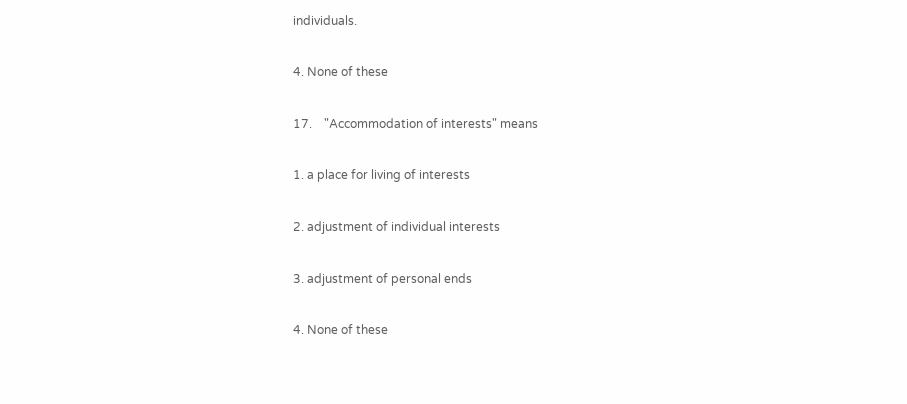individuals.

4. None of these

17.    "Accommodation of interests" means

1. a place for living of interests

2. adjustment of individual interests

3. adjustment of personal ends

4. None of these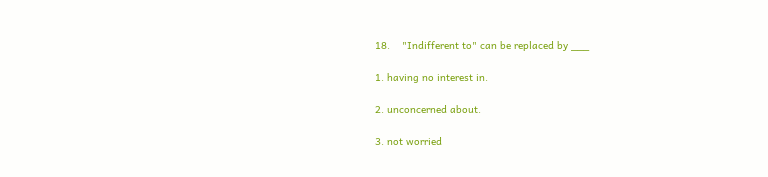18.    "Indifferent to" can be replaced by ___

1. having no interest in.

2. unconcerned about.

3. not worried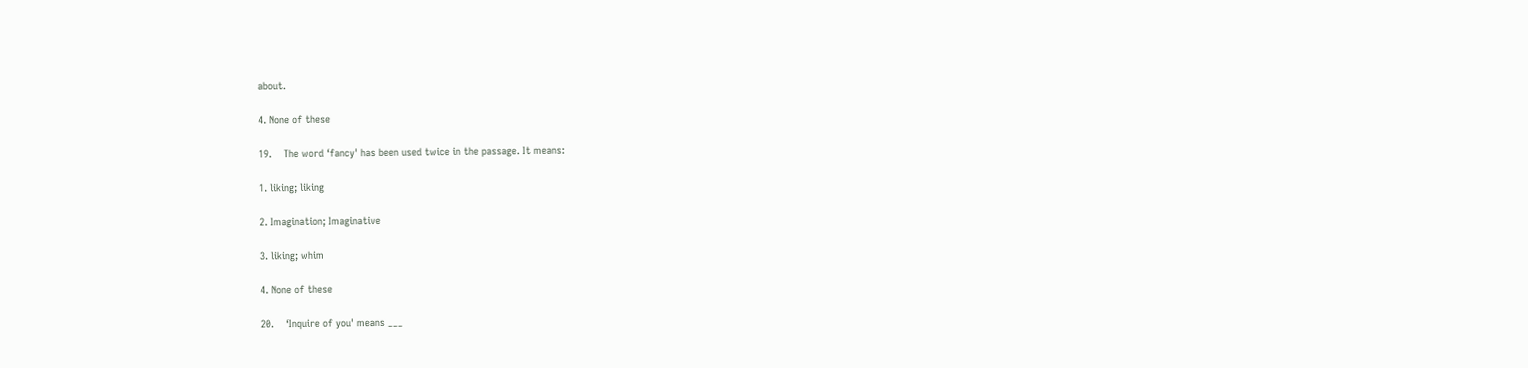about.

4. None of these

19.    The word ‘fancy' has been used twice in the passage. It means:

1. liking; liking

2. Imagination; Imaginative

3. liking; whim

4. None of these

20.    ‘Inquire of you' means ___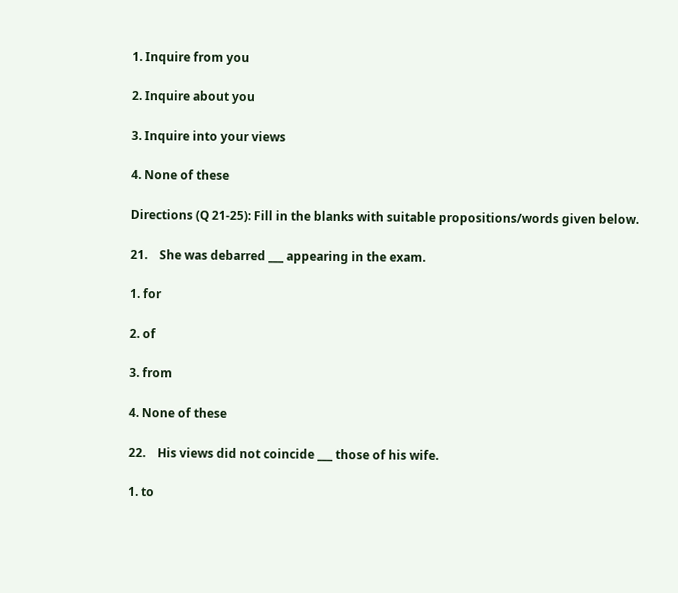1. Inquire from you

2. Inquire about you

3. Inquire into your views

4. None of these

Directions (Q 21-25): Fill in the blanks with suitable propositions/words given below.

21.    She was debarred ___ appearing in the exam.

1. for

2. of

3. from

4. None of these

22.    His views did not coincide ___ those of his wife.

1. to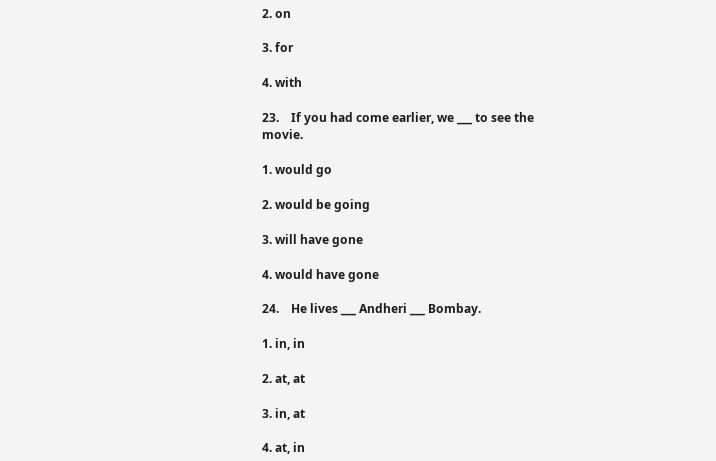2. on

3. for

4. with

23.    If you had come earlier, we ___ to see the movie.

1. would go

2. would be going

3. will have gone

4. would have gone

24.    He lives ___ Andheri ___ Bombay.

1. in, in

2. at, at

3. in, at

4. at, in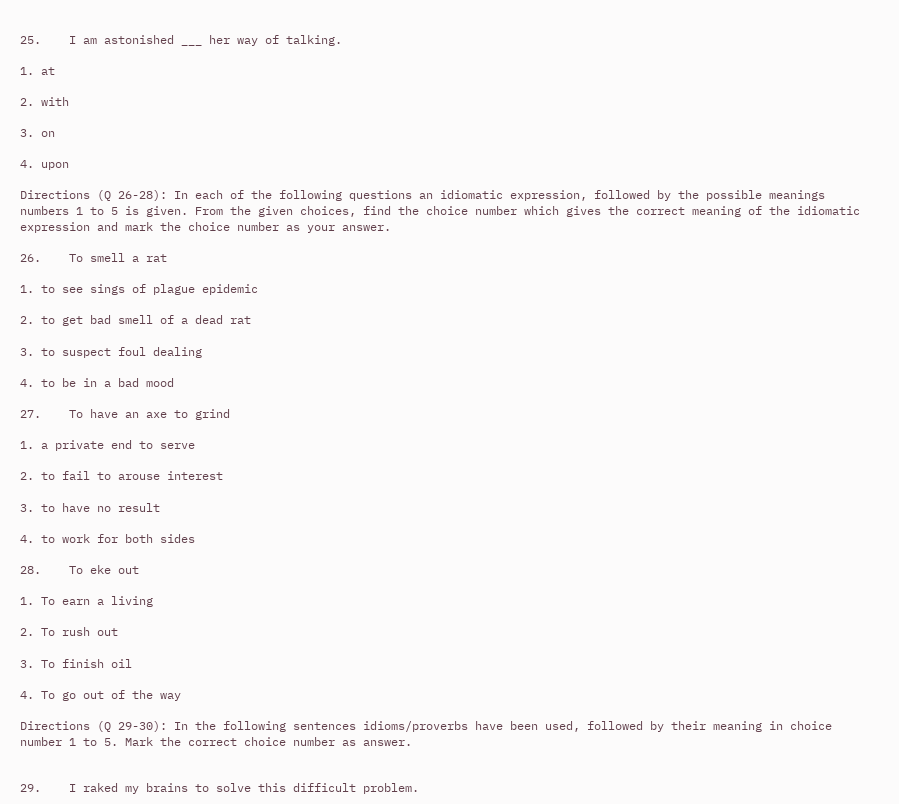25.    I am astonished ___ her way of talking.

1. at

2. with

3. on

4. upon

Directions (Q 26-28): In each of the following questions an idiomatic expression, followed by the possible meanings numbers 1 to 5 is given. From the given choices, find the choice number which gives the correct meaning of the idiomatic expression and mark the choice number as your answer.

26.    To smell a rat

1. to see sings of plague epidemic

2. to get bad smell of a dead rat

3. to suspect foul dealing

4. to be in a bad mood

27.    To have an axe to grind

1. a private end to serve

2. to fail to arouse interest

3. to have no result

4. to work for both sides

28.    To eke out

1. To earn a living

2. To rush out

3. To finish oil

4. To go out of the way

Directions (Q 29-30): In the following sentences idioms/proverbs have been used, followed by their meaning in choice number 1 to 5. Mark the correct choice number as answer.


29.    I raked my brains to solve this difficult problem.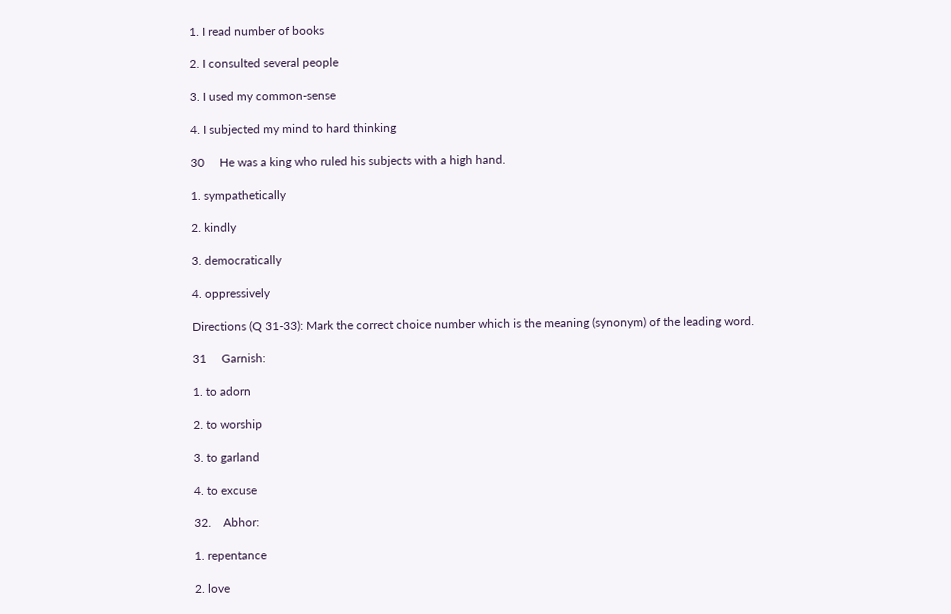1. I read number of books

2. I consulted several people

3. I used my common-sense

4. I subjected my mind to hard thinking

30     He was a king who ruled his subjects with a high hand.

1. sympathetically

2. kindly

3. democratically

4. oppressively

Directions (Q 31-33): Mark the correct choice number which is the meaning (synonym) of the leading word.

31     Garnish:

1. to adorn

2. to worship

3. to garland

4. to excuse

32.    Abhor:

1. repentance

2. love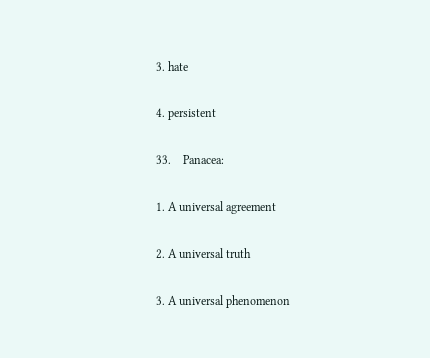3. hate

4. persistent

33.    Panacea:

1. A universal agreement

2. A universal truth

3. A universal phenomenon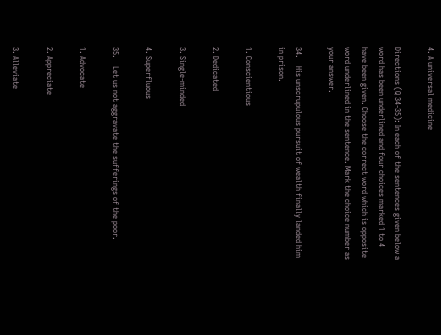4. A universal medicine

Directions (Q 34-35): In each of the sentences given below a word has been underlined and four choices marked 1 to 4 have been given. Choose the correct word which is opposite word underlined in the sentence. Mark the choice number as your answer.

34.    His unscrupulous pursuit of wealth finally landed him in prison.

1. Conscientious

2. Dedicated

3. Single-minded

4. Superfluous

35.    Let us not aggravate the sufferings of the poor.

1. Advocate

2. Appreciate

3. Alleviate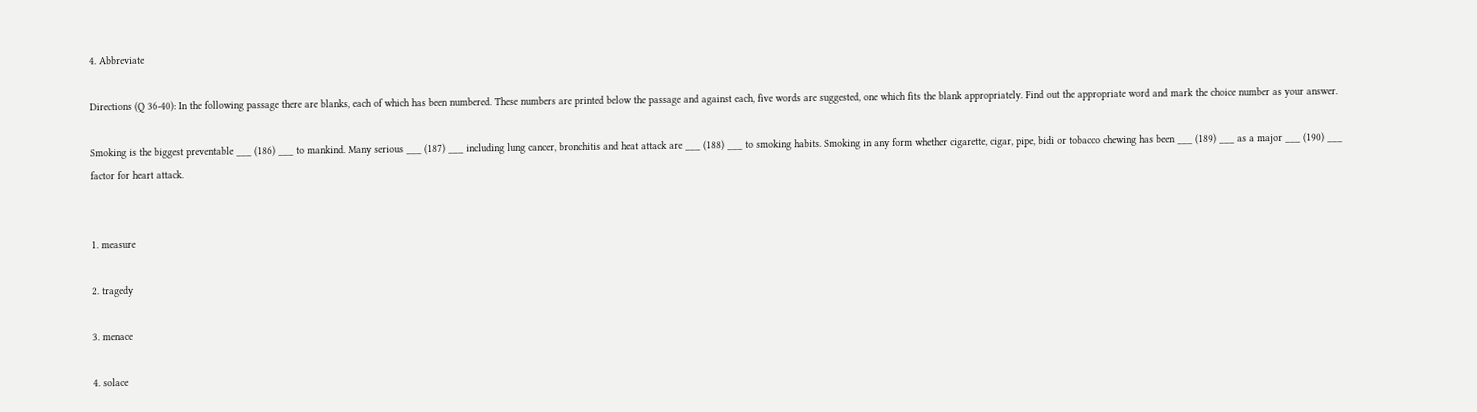4. Abbreviate

Directions (Q 36-40): In the following passage there are blanks, each of which has been numbered. These numbers are printed below the passage and against each, five words are suggested, one which fits the blank appropriately. Find out the appropriate word and mark the choice number as your answer.

Smoking is the biggest preventable ___ (186) ___ to mankind. Many serious ___ (187) ___ including lung cancer, bronchitis and heat attack are ___ (188) ___ to smoking habits. Smoking in any form whether cigarette, cigar, pipe, bidi or tobacco chewing has been ___ (189) ___ as a major ___ (190) ___ factor for heart attack.


1. measure

2. tragedy

3. menace

4. solace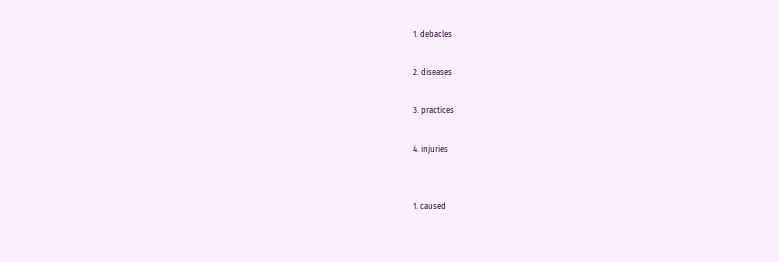1. debacles

2. diseases

3. practices

4. injuries


1. caused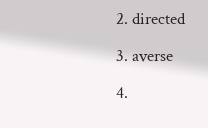2. directed

3. averse

4.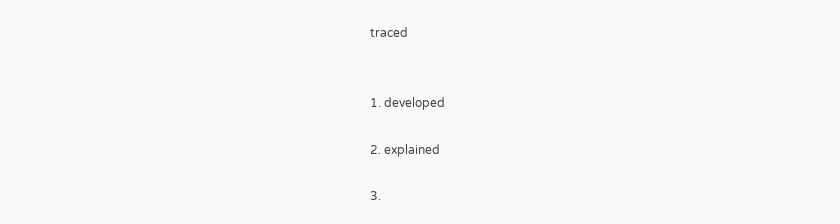traced


1. developed

2. explained

3.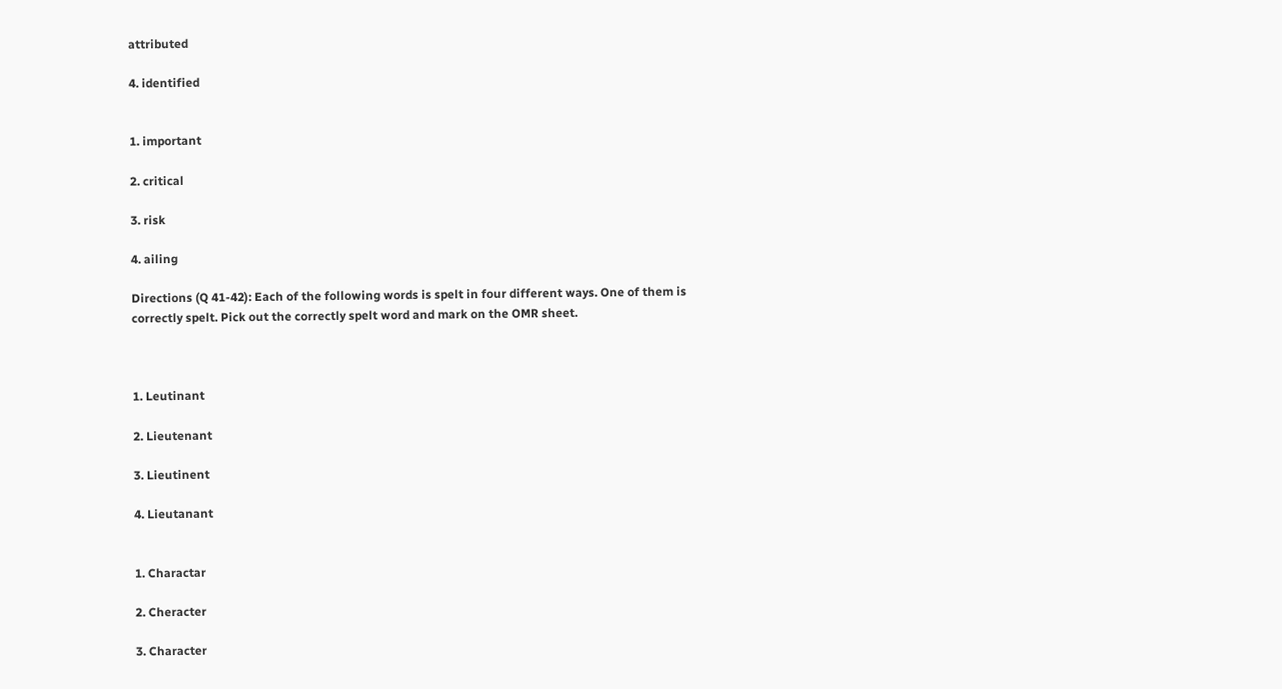attributed

4. identified


1. important

2. critical

3. risk

4. ailing

Directions (Q 41-42): Each of the following words is spelt in four different ways. One of them is correctly spelt. Pick out the correctly spelt word and mark on the OMR sheet.



1. Leutinant

2. Lieutenant

3. Lieutinent

4. Lieutanant


1. Charactar

2. Cheracter

3. Character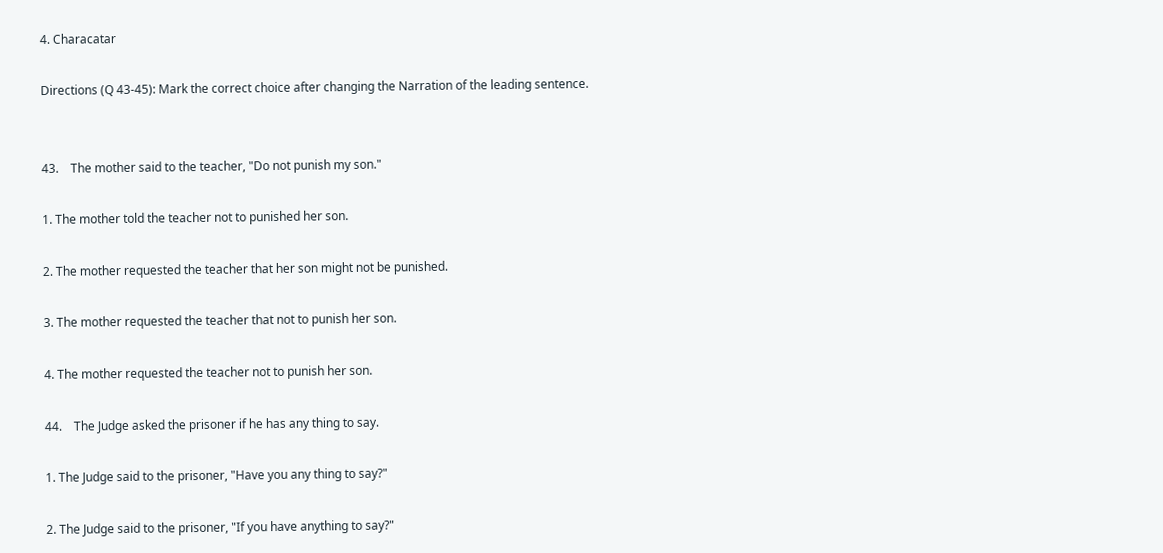4. Characatar

Directions (Q 43-45): Mark the correct choice after changing the Narration of the leading sentence.


43.    The mother said to the teacher, "Do not punish my son."

1. The mother told the teacher not to punished her son.

2. The mother requested the teacher that her son might not be punished.

3. The mother requested the teacher that not to punish her son.

4. The mother requested the teacher not to punish her son.

44.    The Judge asked the prisoner if he has any thing to say.

1. The Judge said to the prisoner, "Have you any thing to say?"

2. The Judge said to the prisoner, "If you have anything to say?"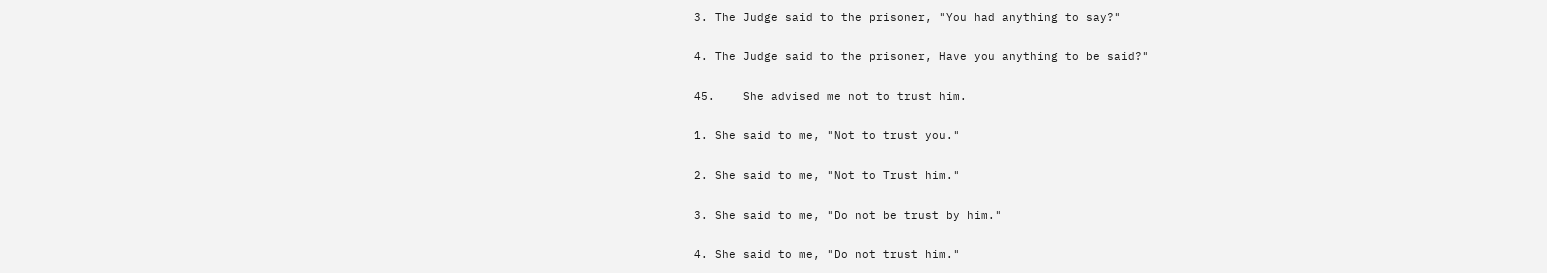3. The Judge said to the prisoner, "You had anything to say?"

4. The Judge said to the prisoner, Have you anything to be said?"

45.    She advised me not to trust him.

1. She said to me, "Not to trust you."

2. She said to me, "Not to Trust him."

3. She said to me, "Do not be trust by him."

4. She said to me, "Do not trust him."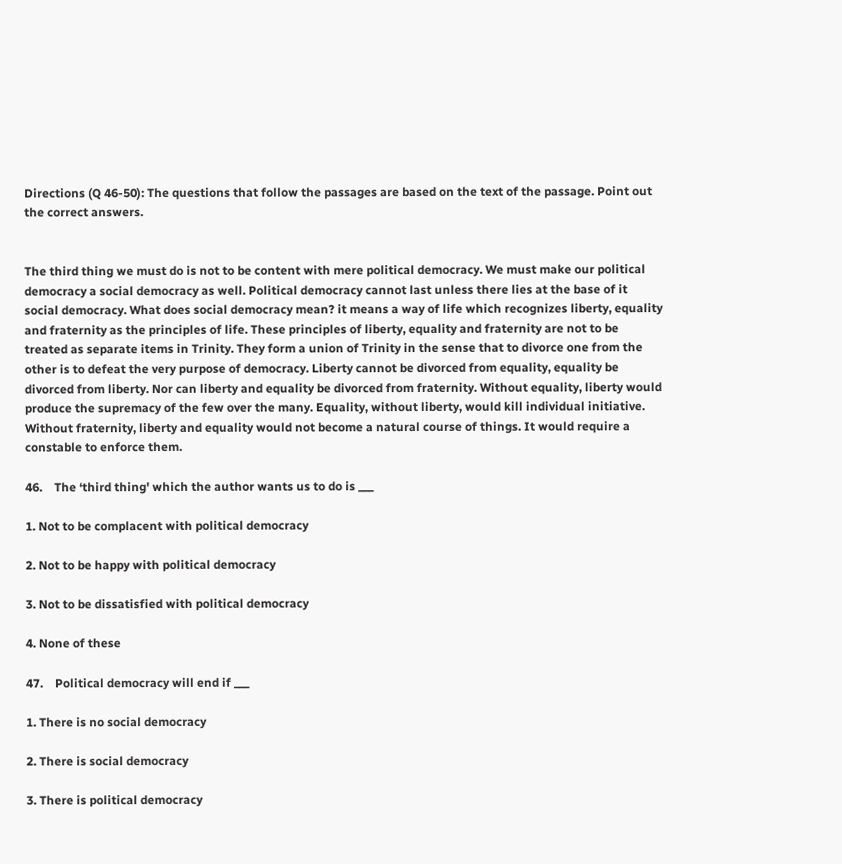Directions (Q 46-50): The questions that follow the passages are based on the text of the passage. Point out the correct answers.


The third thing we must do is not to be content with mere political democracy. We must make our political democracy a social democracy as well. Political democracy cannot last unless there lies at the base of it social democracy. What does social democracy mean? it means a way of life which recognizes liberty, equality and fraternity as the principles of life. These principles of liberty, equality and fraternity are not to be treated as separate items in Trinity. They form a union of Trinity in the sense that to divorce one from the other is to defeat the very purpose of democracy. Liberty cannot be divorced from equality, equality be divorced from liberty. Nor can liberty and equality be divorced from fraternity. Without equality, liberty would produce the supremacy of the few over the many. Equality, without liberty, would kill individual initiative. Without fraternity, liberty and equality would not become a natural course of things. It would require a constable to enforce them.

46.    The ‘third thing' which the author wants us to do is ___

1. Not to be complacent with political democracy

2. Not to be happy with political democracy

3. Not to be dissatisfied with political democracy

4. None of these

47.    Political democracy will end if ___

1. There is no social democracy

2. There is social democracy

3. There is political democracy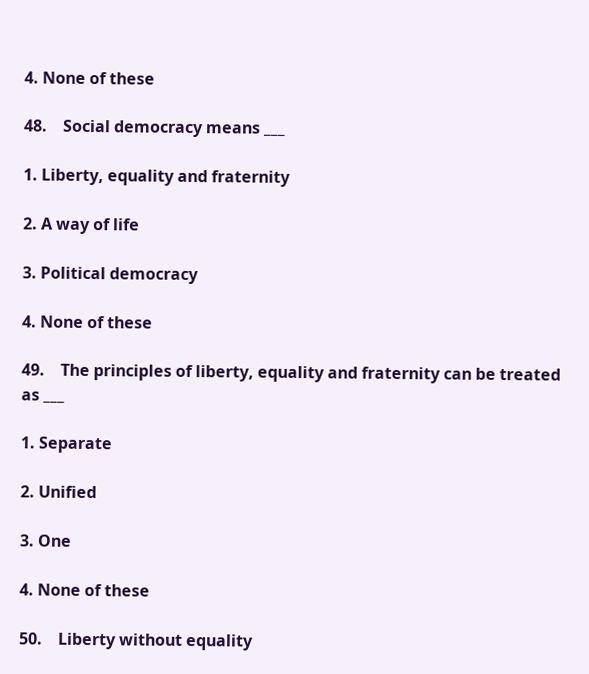4. None of these

48.    Social democracy means ___

1. Liberty, equality and fraternity

2. A way of life

3. Political democracy

4. None of these

49.    The principles of liberty, equality and fraternity can be treated as ___

1. Separate

2. Unified

3. One

4. None of these

50.    Liberty without equality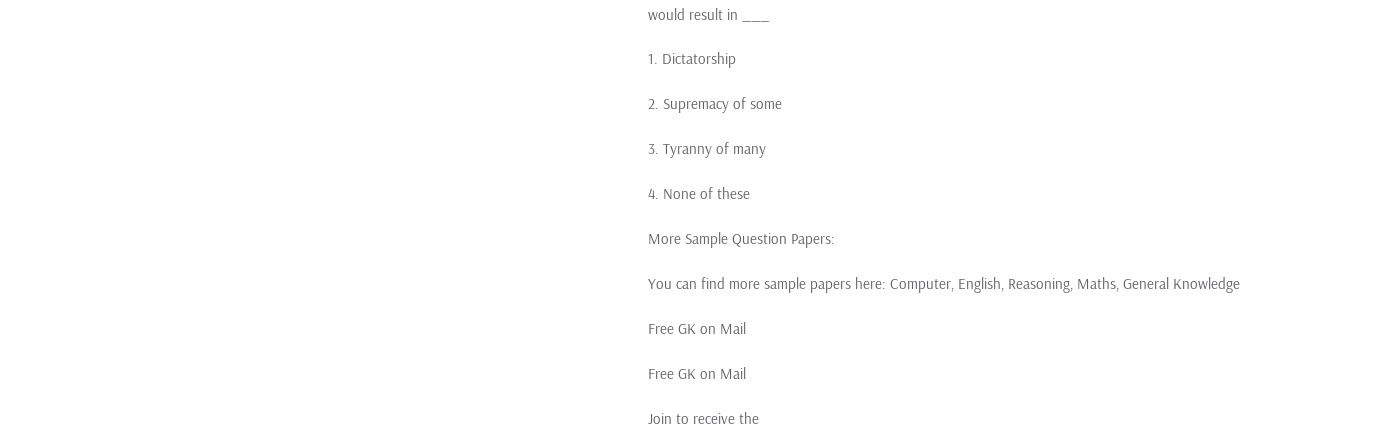would result in ___

1. Dictatorship

2. Supremacy of some

3. Tyranny of many

4. None of these

More Sample Question Papers:

You can find more sample papers here: Computer, English, Reasoning, Maths, General Knowledge

Free GK on Mail

Free GK on Mail

Join to receive the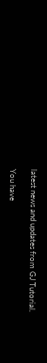latest news and updates from GJ Tutorial.

You have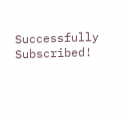Successfully Subscribed!